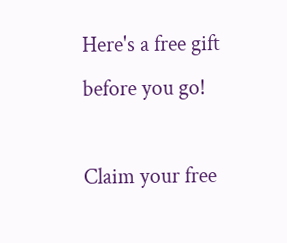Here's a free gift before you go!

Claim your free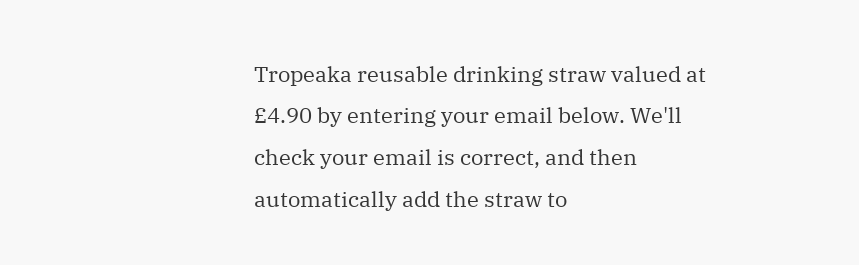Tropeaka reusable drinking straw valued at £4.90 by entering your email below. We'll check your email is correct, and then automatically add the straw to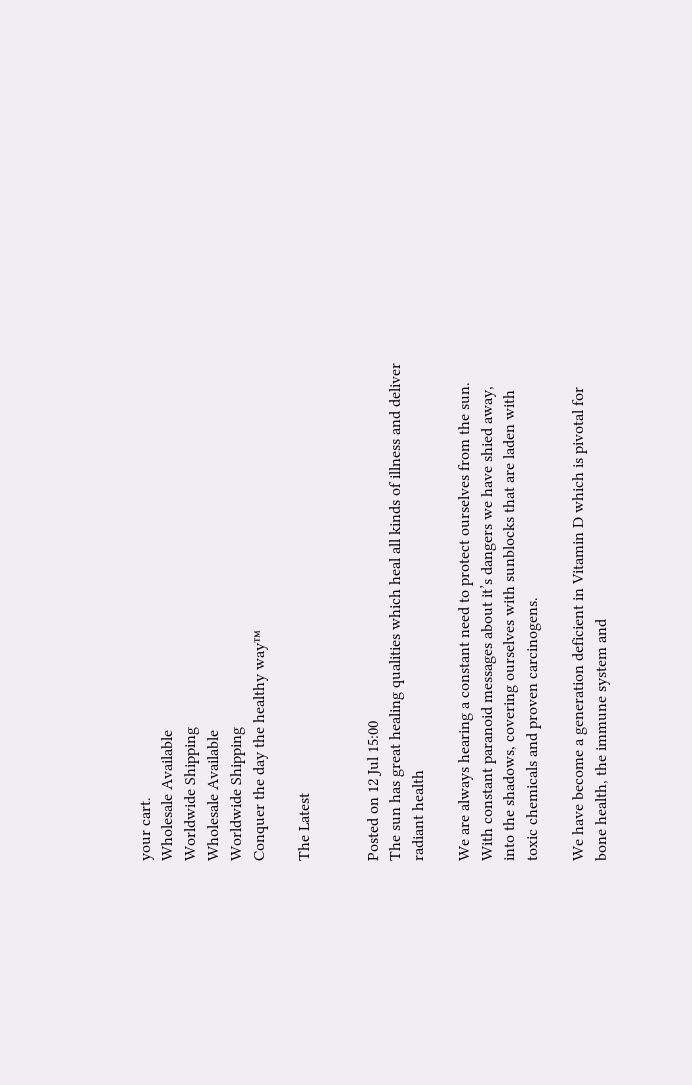your cart.
Wholesale Available
Worldwide Shipping
Wholesale Available
Worldwide Shipping
Conquer the day the healthy way™

The Latest


Posted on 12 Jul 15:00
The sun has great healing qualities which heal all kinds of illness and deliver radiant health

We are always hearing a constant need to protect ourselves from the sun. With constant paranoid messages about it’s dangers we have shied away, into the shadows, covering ourselves with sunblocks that are laden with toxic chemicals and proven carcinogens.

We have become a generation deficient in Vitamin D which is pivotal for bone health, the immune system and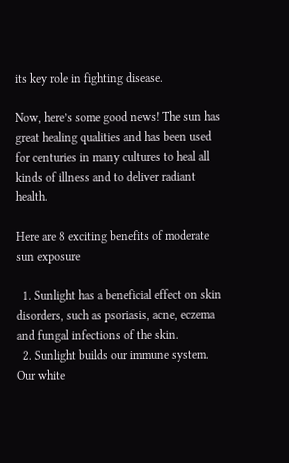its key role in fighting disease.

Now, here’s some good news! The sun has great healing qualities and has been used for centuries in many cultures to heal all kinds of illness and to deliver radiant health.

Here are 8 exciting benefits of moderate sun exposure

  1. Sunlight has a beneficial effect on skin disorders, such as psoriasis, acne, eczema and fungal infections of the skin.
  2. Sunlight builds our immune system. Our white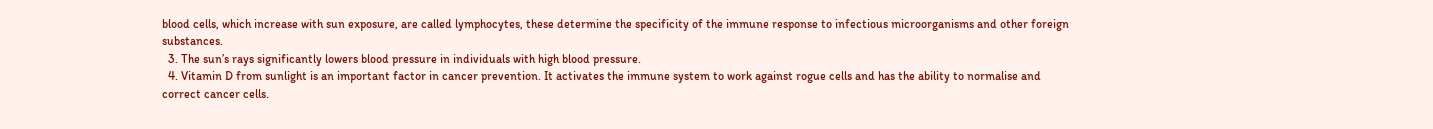blood cells, which increase with sun exposure, are called lymphocytes, these determine the specificity of the immune response to infectious microorganisms and other foreign substances.
  3. The sun’s rays significantly lowers blood pressure in individuals with high blood pressure.
  4. Vitamin D from sunlight is an important factor in cancer prevention. It activates the immune system to work against rogue cells and has the ability to normalise and correct cancer cells.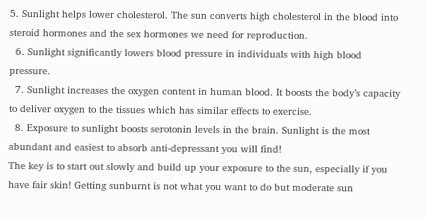5. Sunlight helps lower cholesterol. The sun converts high cholesterol in the blood into steroid hormones and the sex hormones we need for reproduction.
  6. Sunlight significantly lowers blood pressure in individuals with high blood pressure.
  7. Sunlight increases the oxygen content in human blood. It boosts the body’s capacity to deliver oxygen to the tissues which has similar effects to exercise.
  8. Exposure to sunlight boosts serotonin levels in the brain. Sunlight is the most abundant and easiest to absorb anti-depressant you will find!
The key is to start out slowly and build up your exposure to the sun, especially if you have fair skin! Getting sunburnt is not what you want to do but moderate sun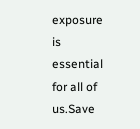exposure is essential for all of us.Save